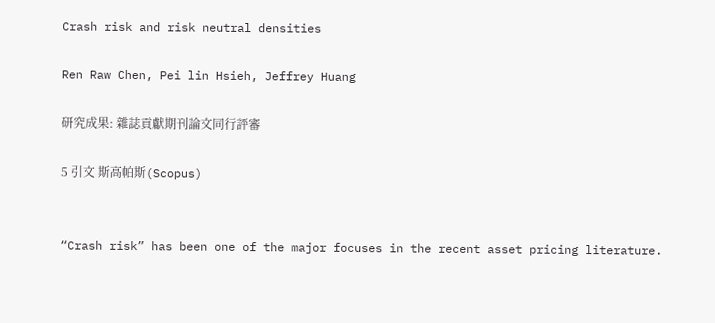Crash risk and risk neutral densities

Ren Raw Chen, Pei lin Hsieh, Jeffrey Huang

研究成果: 雜誌貢獻期刊論文同行評審

5 引文 斯高帕斯(Scopus)


“Crash risk” has been one of the major focuses in the recent asset pricing literature.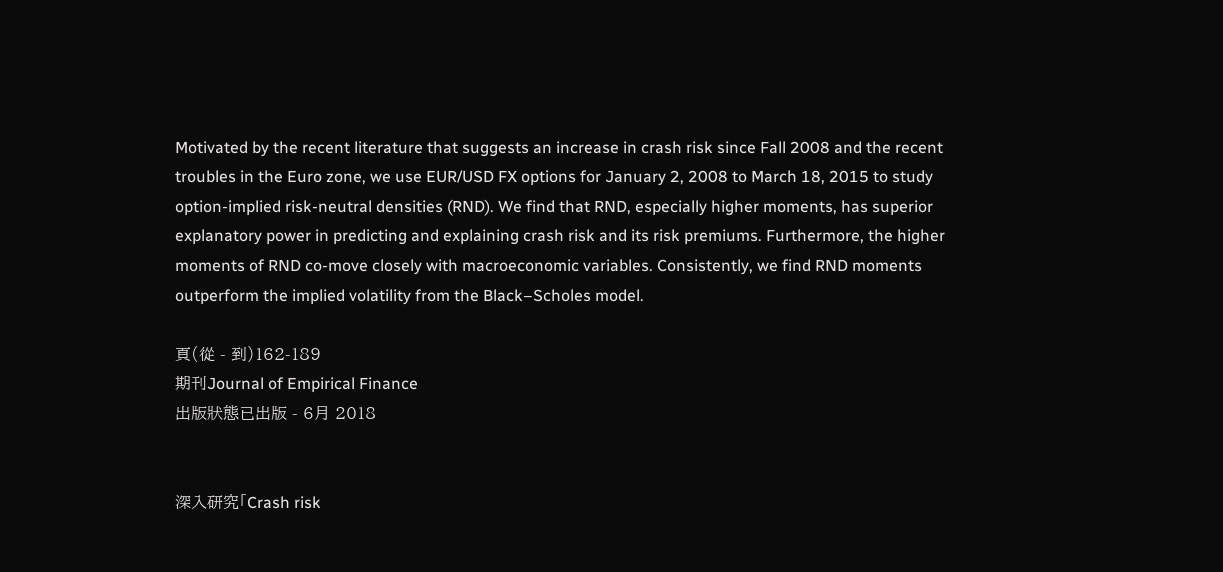Motivated by the recent literature that suggests an increase in crash risk since Fall 2008 and the recent troubles in the Euro zone, we use EUR/USD FX options for January 2, 2008 to March 18, 2015 to study option-implied risk-neutral densities (RND). We find that RND, especially higher moments, has superior explanatory power in predicting and explaining crash risk and its risk premiums. Furthermore, the higher moments of RND co-move closely with macroeconomic variables. Consistently, we find RND moments outperform the implied volatility from the Black–Scholes model.

頁(從 - 到)162-189
期刊Journal of Empirical Finance
出版狀態已出版 - 6月 2018


深入研究「Crash risk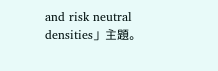and risk neutral densities」主題。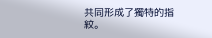共同形成了獨特的指紋。